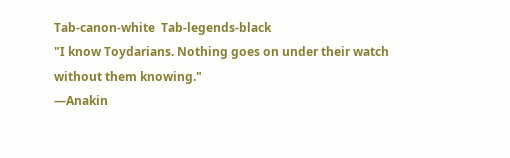Tab-canon-white  Tab-legends-black
"I know Toydarians. Nothing goes on under their watch without them knowing."
―Anakin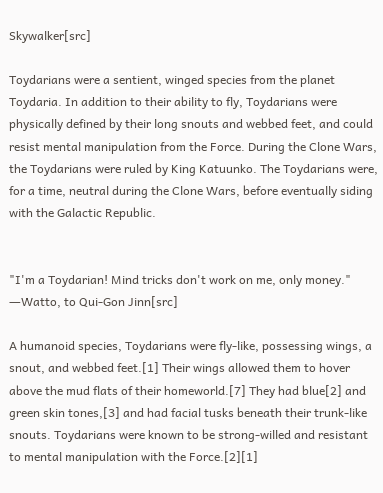Skywalker[src]

Toydarians were a sentient, winged species from the planet Toydaria. In addition to their ability to fly, Toydarians were physically defined by their long snouts and webbed feet, and could resist mental manipulation from the Force. During the Clone Wars, the Toydarians were ruled by King Katuunko. The Toydarians were, for a time, neutral during the Clone Wars, before eventually siding with the Galactic Republic.


"I'm a Toydarian! Mind tricks don't work on me, only money."
―Watto, to Qui-Gon Jinn[src]

A humanoid species, Toydarians were fly-like, possessing wings, a snout, and webbed feet.[1] Their wings allowed them to hover above the mud flats of their homeworld.[7] They had blue[2] and green skin tones,[3] and had facial tusks beneath their trunk-like snouts. Toydarians were known to be strong-willed and resistant to mental manipulation with the Force.[2][1]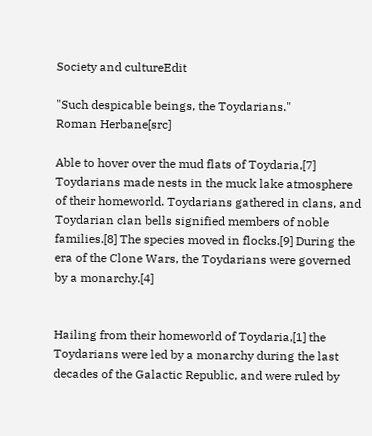Society and cultureEdit

"Such despicable beings, the Toydarians."
Roman Herbane[src]

Able to hover over the mud flats of Toydaria,[7] Toydarians made nests in the muck lake atmosphere of their homeworld. Toydarians gathered in clans, and Toydarian clan bells signified members of noble families.[8] The species moved in flocks.[9] During the era of the Clone Wars, the Toydarians were governed by a monarchy.[4]


Hailing from their homeworld of Toydaria,[1] the Toydarians were led by a monarchy during the last decades of the Galactic Republic, and were ruled by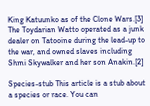King Katuunko as of the Clone Wars.[3] The Toydarian Watto operated as a junk dealer on Tatooine during the lead-up to the war, and owned slaves including Shmi Skywalker and her son Anakin.[2]

Species-stub This article is a stub about a species or race. You can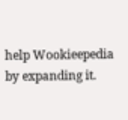help Wookieepedia by expanding it.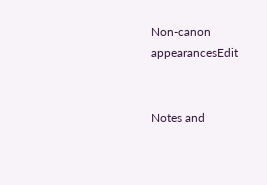Non-canon appearancesEdit


Notes and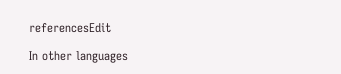referencesEdit

In other languages